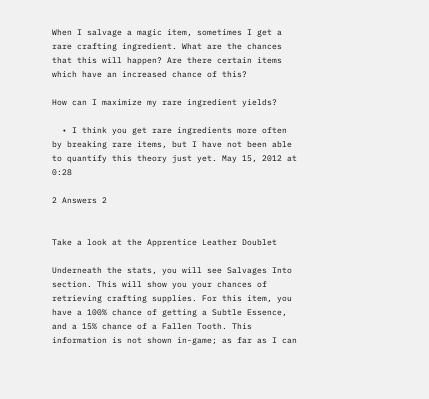When I salvage a magic item, sometimes I get a rare crafting ingredient. What are the chances that this will happen? Are there certain items which have an increased chance of this?

How can I maximize my rare ingredient yields?

  • I think you get rare ingredients more often by breaking rare items, but I have not been able to quantify this theory just yet. May 15, 2012 at 0:28

2 Answers 2


Take a look at the Apprentice Leather Doublet

Underneath the stats, you will see Salvages Into section. This will show you your chances of retrieving crafting supplies. For this item, you have a 100% chance of getting a Subtle Essence, and a 15% chance of a Fallen Tooth. This information is not shown in-game; as far as I can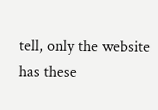tell, only the website has these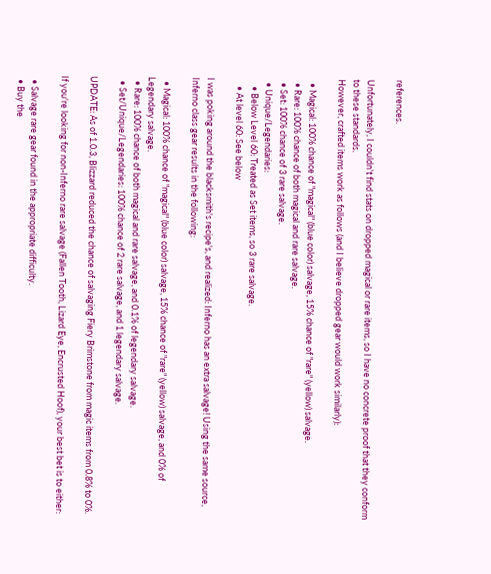references.

Unfortunately, I couldn't find stats on dropped magical or rare items, so I have no concrete proof that they conform to these standards.
However, crafted items work as follows (and I believe dropped gear would work similarly):

  • Magical: 100% chance of "magical" (blue color) salvage, 15% chance of "rare" (yellow) salvage.
  • Rare: 100% chance of both magical and rare salvage.
  • Set: 100% chance of 3 rare salvage.
  • Unique/Legendaries:
    • Below Level 60: Treated as Set items, so 3 rare salvage.
    • At level 60: See below

I was poking around the blacksmith's recipe's, and realized: Inferno has an extra salvage! Using the same source, Inferno class gear results in the following:

  • Magical: 100% chance of "magical" (blue color) salvage, 15% chance of "rare" (yellow) salvage, and 0% of Legendary salvage.
  • Rare: 100% chance of both magical and rare salvage, and 0.1% of legendary salvage.
  • Set/Unique/Legendaries: 100% chance of 2 rare salvage, and 1 legendary salvage.

UPDATE: As of 1.0.3, Blizzard reduced the chance of salvaging Fiery Brimstone from magic items from 0.8% to 0%.

If you're looking for non-Inferno rare salvage (Fallen Tooth, Lizard Eye, Encrusted Hoof), your best bet is to either:

  • Salvage rare gear found in the appropriate difficulty.
  • Buy the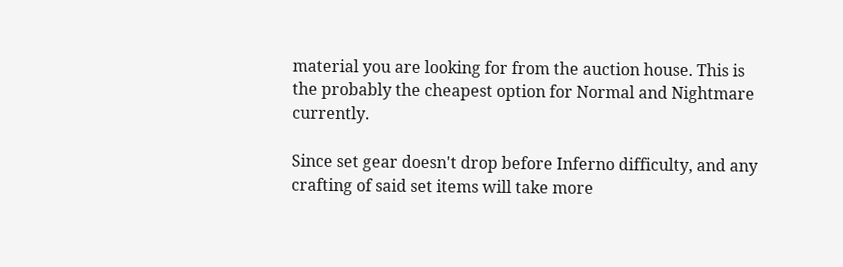material you are looking for from the auction house. This is the probably the cheapest option for Normal and Nightmare currently.

Since set gear doesn't drop before Inferno difficulty, and any crafting of said set items will take more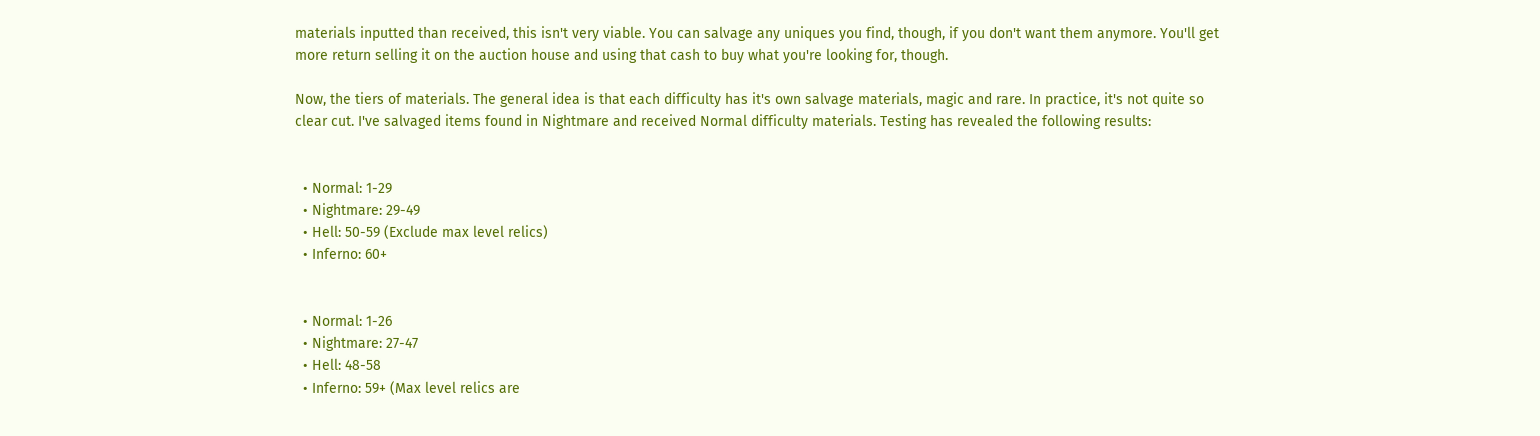materials inputted than received, this isn't very viable. You can salvage any uniques you find, though, if you don't want them anymore. You'll get more return selling it on the auction house and using that cash to buy what you're looking for, though.

Now, the tiers of materials. The general idea is that each difficulty has it's own salvage materials, magic and rare. In practice, it's not quite so clear cut. I've salvaged items found in Nightmare and received Normal difficulty materials. Testing has revealed the following results:


  • Normal: 1-29
  • Nightmare: 29-49
  • Hell: 50-59 (Exclude max level relics)
  • Inferno: 60+


  • Normal: 1-26
  • Nightmare: 27-47
  • Hell: 48-58
  • Inferno: 59+ (Max level relics are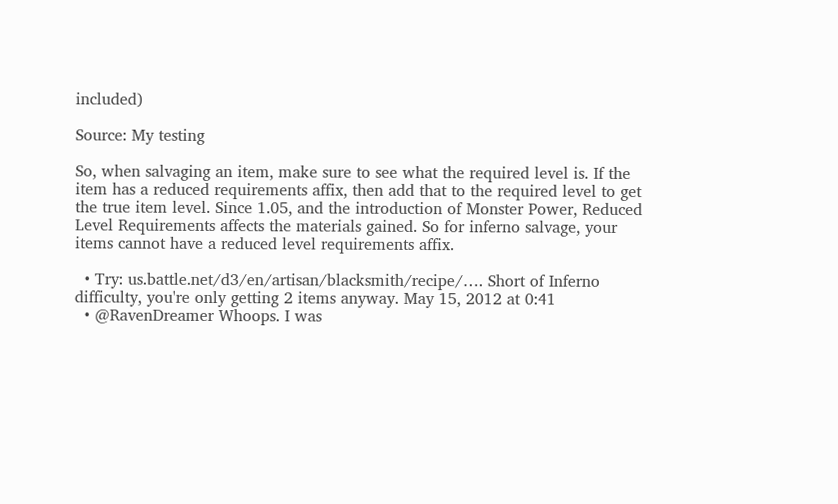included)

Source: My testing

So, when salvaging an item, make sure to see what the required level is. If the item has a reduced requirements affix, then add that to the required level to get the true item level. Since 1.05, and the introduction of Monster Power, Reduced Level Requirements affects the materials gained. So for inferno salvage, your items cannot have a reduced level requirements affix.

  • Try: us.battle.net/d3/en/artisan/blacksmith/recipe/…. Short of Inferno difficulty, you're only getting 2 items anyway. May 15, 2012 at 0:41
  • @RavenDreamer Whoops. I was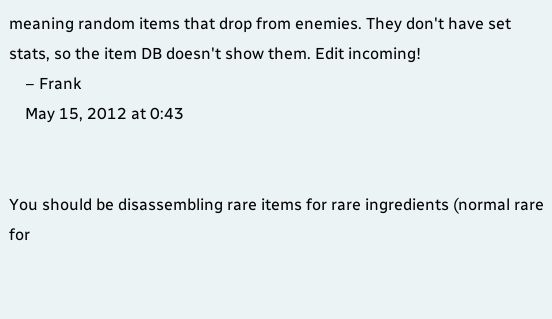meaning random items that drop from enemies. They don't have set stats, so the item DB doesn't show them. Edit incoming!
    – Frank
    May 15, 2012 at 0:43


You should be disassembling rare items for rare ingredients (normal rare for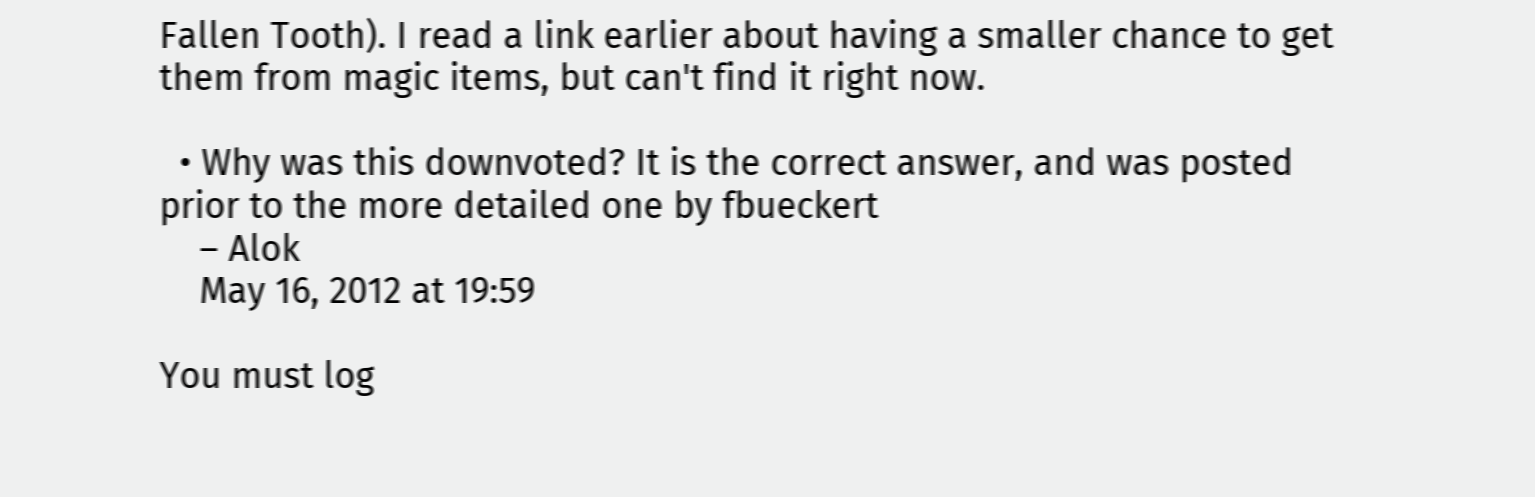Fallen Tooth). I read a link earlier about having a smaller chance to get them from magic items, but can't find it right now.

  • Why was this downvoted? It is the correct answer, and was posted prior to the more detailed one by fbueckert
    – Alok
    May 16, 2012 at 19:59

You must log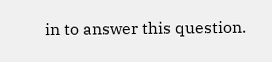in to answer this question.